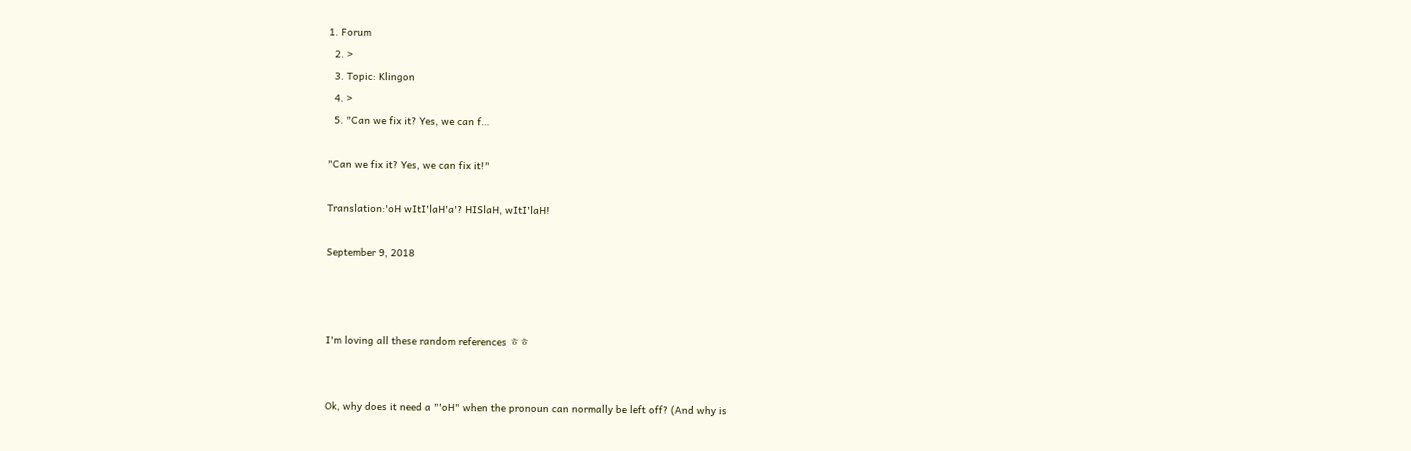1. Forum
  2. >
  3. Topic: Klingon
  4. >
  5. "Can we fix it? Yes, we can f…

"Can we fix it? Yes, we can fix it!"

Translation:'oH wItI'laH'a'? HISlaH, wItI'laH!

September 9, 2018



I'm loving all these random references ㅎㅎ


Ok, why does it need a "'oH" when the pronoun can normally be left off? (And why is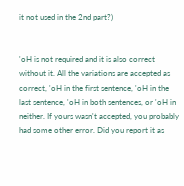it not used in the 2nd part?)


'oH is not required and it is also correct without it. All the variations are accepted as correct, 'oH in the first sentence, 'oH in the last sentence, 'oH in both sentences, or 'oH in neither. If yours wasn't accepted, you probably had some other error. Did you report it as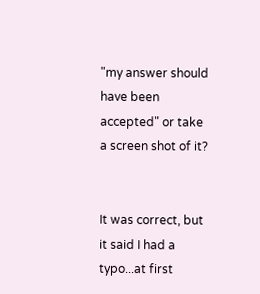"my answer should have been accepted" or take a screen shot of it?


It was correct, but it said I had a typo...at first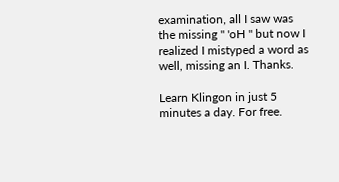examination, all I saw was the missing " 'oH " but now I realized I mistyped a word as well, missing an I. Thanks.

Learn Klingon in just 5 minutes a day. For free.